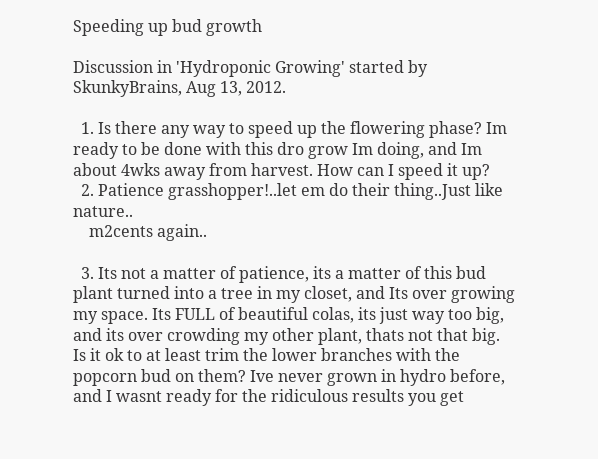Speeding up bud growth

Discussion in 'Hydroponic Growing' started by SkunkyBrains, Aug 13, 2012.

  1. Is there any way to speed up the flowering phase? Im ready to be done with this dro grow Im doing, and Im about 4wks away from harvest. How can I speed it up?
  2. Patience grasshopper!..let em do their thing..Just like nature..
    m2cents again..

  3. Its not a matter of patience, its a matter of this bud plant turned into a tree in my closet, and Its over growing my space. Its FULL of beautiful colas, its just way too big, and its over crowding my other plant, thats not that big. Is it ok to at least trim the lower branches with the popcorn bud on them? Ive never grown in hydro before, and I wasnt ready for the ridiculous results you get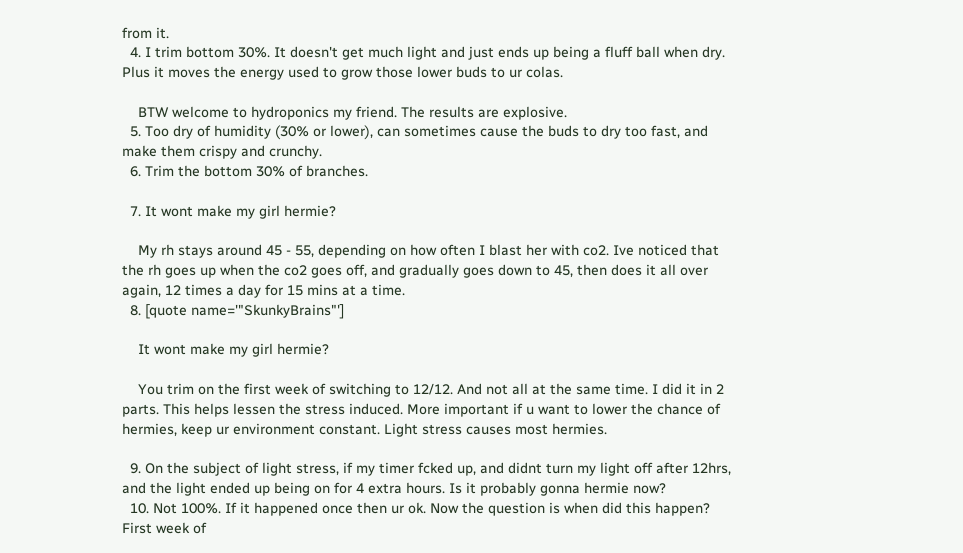from it.
  4. I trim bottom 30%. It doesn't get much light and just ends up being a fluff ball when dry. Plus it moves the energy used to grow those lower buds to ur colas.

    BTW welcome to hydroponics my friend. The results are explosive.
  5. Too dry of humidity (30% or lower), can sometimes cause the buds to dry too fast, and make them crispy and crunchy.
  6. Trim the bottom 30% of branches.

  7. It wont make my girl hermie?

    My rh stays around 45 - 55, depending on how often I blast her with co2. Ive noticed that the rh goes up when the co2 goes off, and gradually goes down to 45, then does it all over again, 12 times a day for 15 mins at a time.
  8. [quote name='"SkunkyBrains"']

    It wont make my girl hermie?

    You trim on the first week of switching to 12/12. And not all at the same time. I did it in 2 parts. This helps lessen the stress induced. More important if u want to lower the chance of hermies, keep ur environment constant. Light stress causes most hermies.

  9. On the subject of light stress, if my timer fcked up, and didnt turn my light off after 12hrs, and the light ended up being on for 4 extra hours. Is it probably gonna hermie now?
  10. Not 100%. If it happened once then ur ok. Now the question is when did this happen? First week of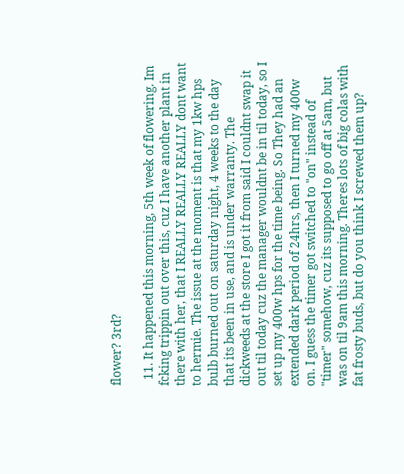flower? 3rd?

  11. It happened this morning, 5th week of flowering. Im fcking trippin out over this, cuz I have another plant in there with her, that I REALLY REALLY REALLY dont want to hermie. The issue at the moment is that my 1kw hps bulb burned out on saturday night, 4 weeks to the day that its been in use, and is under warranty. The dickweeds at the store I got it from said I couldnt swap it out til today cuz the manager wouldnt be in til today, so I set up my 400w hps for the time being. So They had an extended dark period of 24hrs, then I turned my 400w on. I guess the timer got switched to "on" instead of "timer" somehow, cuz its supposed to go off at 5am, but was on til 9am this morning. Theres lots of big colas with fat frosty buds, but do you think I screwed them up?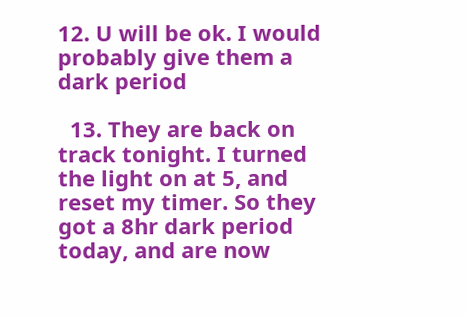12. U will be ok. I would probably give them a dark period

  13. They are back on track tonight. I turned the light on at 5, and reset my timer. So they got a 8hr dark period today, and are now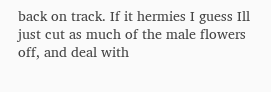back on track. If it hermies I guess Ill just cut as much of the male flowers off, and deal with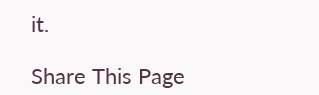it.

Share This Page